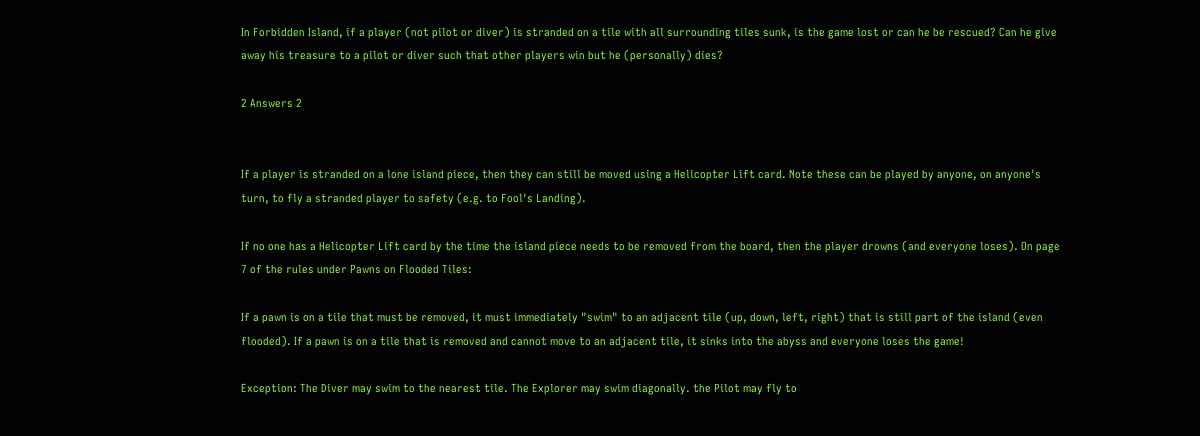In Forbidden Island, if a player (not pilot or diver) is stranded on a tile with all surrounding tiles sunk, is the game lost or can he be rescued? Can he give away his treasure to a pilot or diver such that other players win but he (personally) dies?

2 Answers 2


If a player is stranded on a lone island piece, then they can still be moved using a Helicopter Lift card. Note these can be played by anyone, on anyone's turn, to fly a stranded player to safety (e.g. to Fool's Landing).

If no one has a Helicopter Lift card by the time the island piece needs to be removed from the board, then the player drowns (and everyone loses). On page 7 of the rules under Pawns on Flooded Tiles:

If a pawn is on a tile that must be removed, it must immediately "swim" to an adjacent tile (up, down, left, right) that is still part of the island (even flooded). If a pawn is on a tile that is removed and cannot move to an adjacent tile, it sinks into the abyss and everyone loses the game!

Exception: The Diver may swim to the nearest tile. The Explorer may swim diagonally. the Pilot may fly to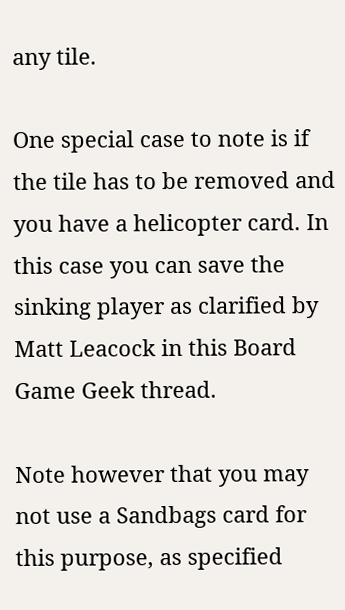any tile.

One special case to note is if the tile has to be removed and you have a helicopter card. In this case you can save the sinking player as clarified by Matt Leacock in this Board Game Geek thread.

Note however that you may not use a Sandbags card for this purpose, as specified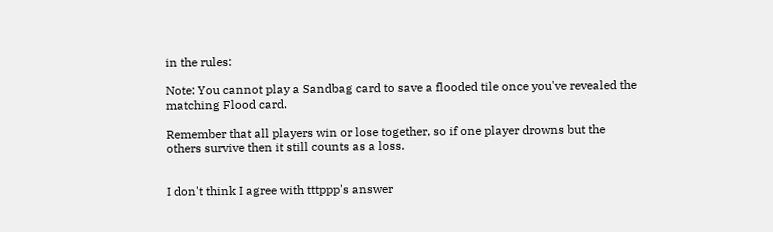in the rules:

Note: You cannot play a Sandbag card to save a flooded tile once you've revealed the matching Flood card.

Remember that all players win or lose together, so if one player drowns but the others survive then it still counts as a loss.


I don't think I agree with tttppp's answer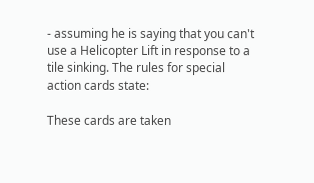- assuming he is saying that you can't use a Helicopter Lift in response to a tile sinking. The rules for special action cards state:

These cards are taken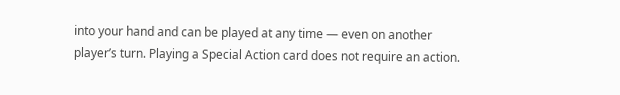into your hand and can be played at any time — even on another player’s turn. Playing a Special Action card does not require an action.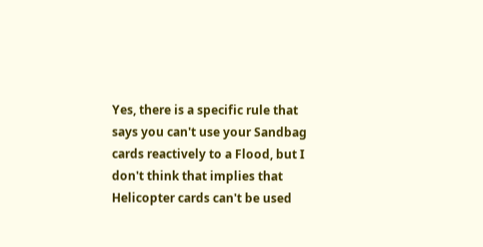Yes, there is a specific rule that says you can't use your Sandbag cards reactively to a Flood, but I don't think that implies that Helicopter cards can't be used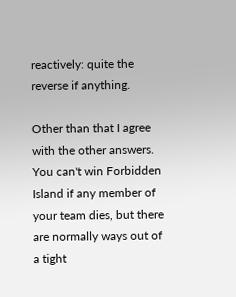reactively: quite the reverse if anything.

Other than that I agree with the other answers. You can't win Forbidden Island if any member of your team dies, but there are normally ways out of a tight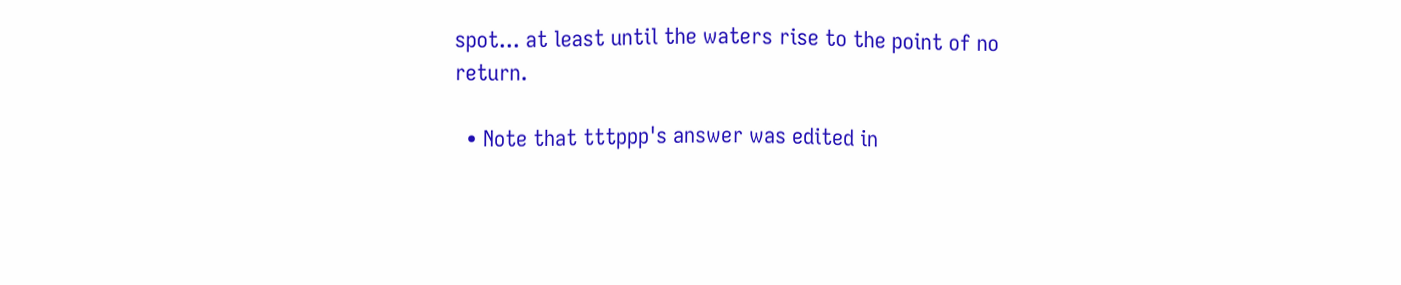spot... at least until the waters rise to the point of no return.

  • Note that tttppp's answer was edited in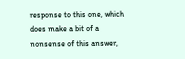response to this one, which does make a bit of a nonsense of this answer,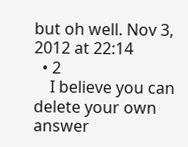but oh well. Nov 3, 2012 at 22:14
  • 2
    I believe you can delete your own answer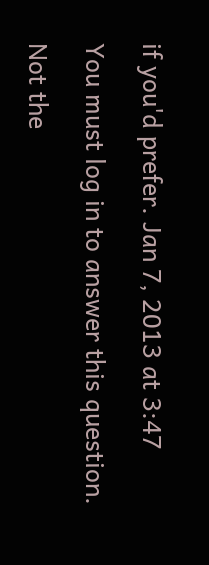if you'd prefer. Jan 7, 2013 at 3:47

You must log in to answer this question.

Not the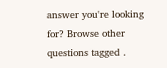answer you're looking for? Browse other questions tagged .